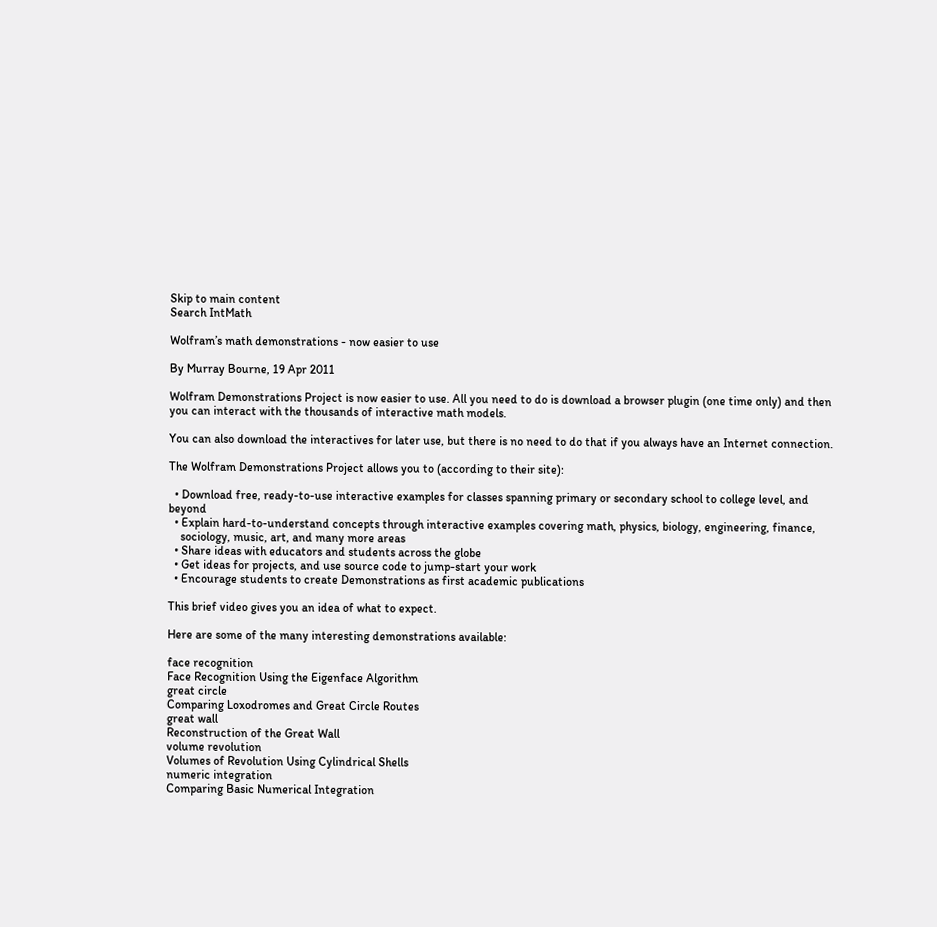Skip to main content
Search IntMath

Wolfram’s math demonstrations - now easier to use

By Murray Bourne, 19 Apr 2011

Wolfram Demonstrations Project is now easier to use. All you need to do is download a browser plugin (one time only) and then you can interact with the thousands of interactive math models.

You can also download the interactives for later use, but there is no need to do that if you always have an Internet connection.

The Wolfram Demonstrations Project allows you to (according to their site):

  • Download free, ready-to-use interactive examples for classes spanning primary or secondary school to college level, and beyond
  • Explain hard-to-understand concepts through interactive examples covering math, physics, biology, engineering, finance,
    sociology, music, art, and many more areas
  • Share ideas with educators and students across the globe
  • Get ideas for projects, and use source code to jump-start your work
  • Encourage students to create Demonstrations as first academic publications

This brief video gives you an idea of what to expect.

Here are some of the many interesting demonstrations available:

face recognition
Face Recognition Using the Eigenface Algorithm
great circle
Comparing Loxodromes and Great Circle Routes
great wall
Reconstruction of the Great Wall
volume revolution
Volumes of Revolution Using Cylindrical Shells
numeric integration
Comparing Basic Numerical Integration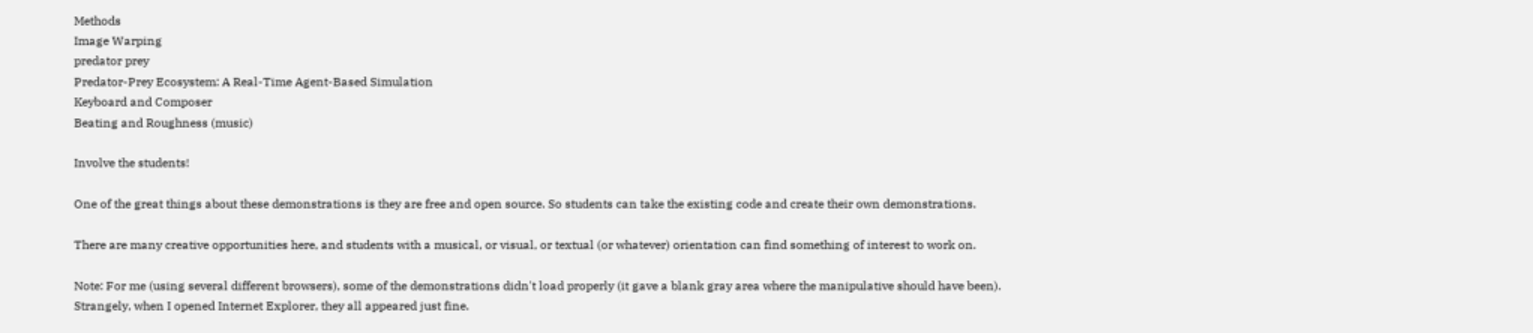Methods
Image Warping
predator prey
Predator-Prey Ecosystem: A Real-Time Agent-Based Simulation
Keyboard and Composer
Beating and Roughness (music)

Involve the students!

One of the great things about these demonstrations is they are free and open source. So students can take the existing code and create their own demonstrations.

There are many creative opportunities here, and students with a musical, or visual, or textual (or whatever) orientation can find something of interest to work on.

Note: For me (using several different browsers), some of the demonstrations didn't load properly (it gave a blank gray area where the manipulative should have been). Strangely, when I opened Internet Explorer, they all appeared just fine.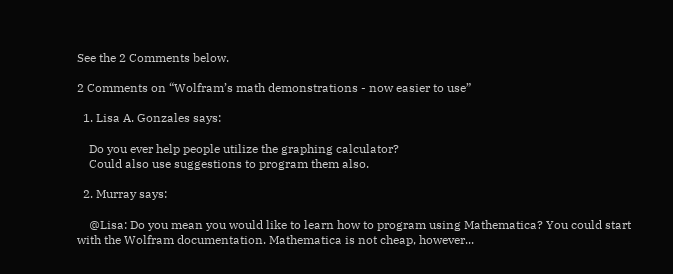See the 2 Comments below.

2 Comments on “Wolfram’s math demonstrations - now easier to use”

  1. Lisa A. Gonzales says:

    Do you ever help people utilize the graphing calculator?
    Could also use suggestions to program them also.

  2. Murray says:

    @Lisa: Do you mean you would like to learn how to program using Mathematica? You could start with the Wolfram documentation. Mathematica is not cheap, however...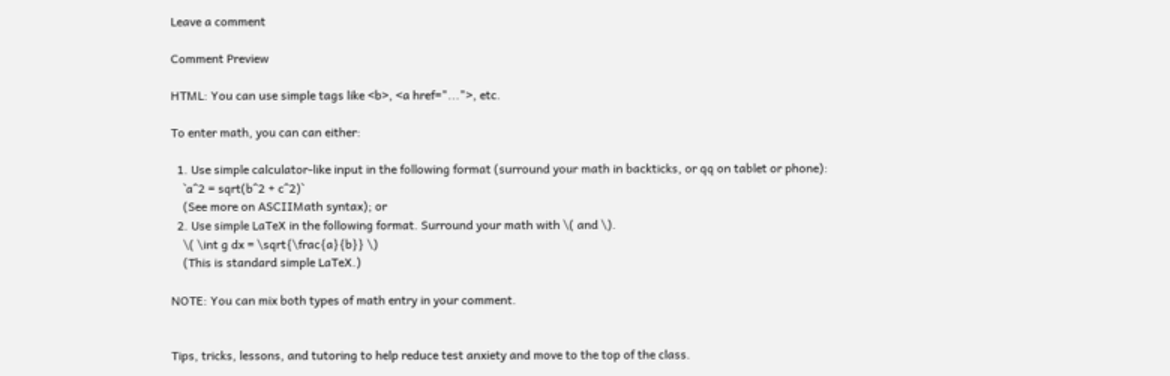Leave a comment

Comment Preview

HTML: You can use simple tags like <b>, <a href="...">, etc.

To enter math, you can can either:

  1. Use simple calculator-like input in the following format (surround your math in backticks, or qq on tablet or phone):
    `a^2 = sqrt(b^2 + c^2)`
    (See more on ASCIIMath syntax); or
  2. Use simple LaTeX in the following format. Surround your math with \( and \).
    \( \int g dx = \sqrt{\frac{a}{b}} \)
    (This is standard simple LaTeX.)

NOTE: You can mix both types of math entry in your comment.


Tips, tricks, lessons, and tutoring to help reduce test anxiety and move to the top of the class.